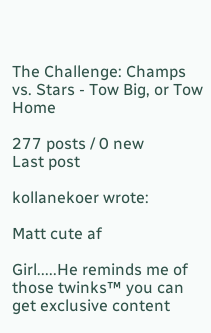The Challenge: Champs vs. Stars - Tow Big, or Tow Home

277 posts / 0 new
Last post

kollanekoer wrote:

Matt cute af

Girl.....He reminds me of those twinks™ you can get exclusive content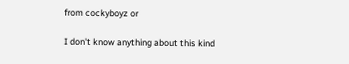from cockyboyz or

I don't know anything about this kind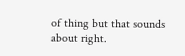of thing but that sounds about right.